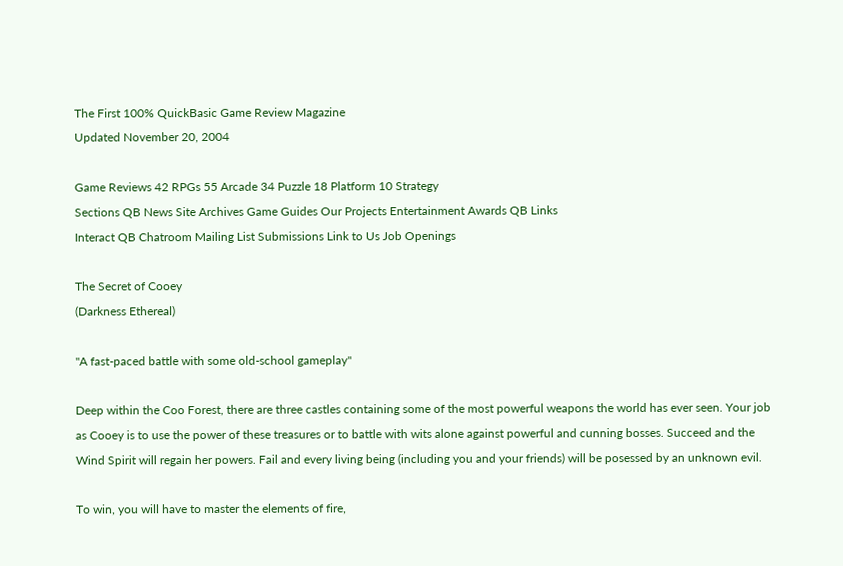The First 100% QuickBasic Game Review Magazine
Updated November 20, 2004

Game Reviews 42 RPGs 55 Arcade 34 Puzzle 18 Platform 10 Strategy
Sections QB News Site Archives Game Guides Our Projects Entertainment Awards QB Links
Interact QB Chatroom Mailing List Submissions Link to Us Job Openings

The Secret of Cooey
(Darkness Ethereal)

"A fast-paced battle with some old-school gameplay"

Deep within the Coo Forest, there are three castles containing some of the most powerful weapons the world has ever seen. Your job as Cooey is to use the power of these treasures or to battle with wits alone against powerful and cunning bosses. Succeed and the Wind Spirit will regain her powers. Fail and every living being (including you and your friends) will be posessed by an unknown evil.

To win, you will have to master the elements of fire,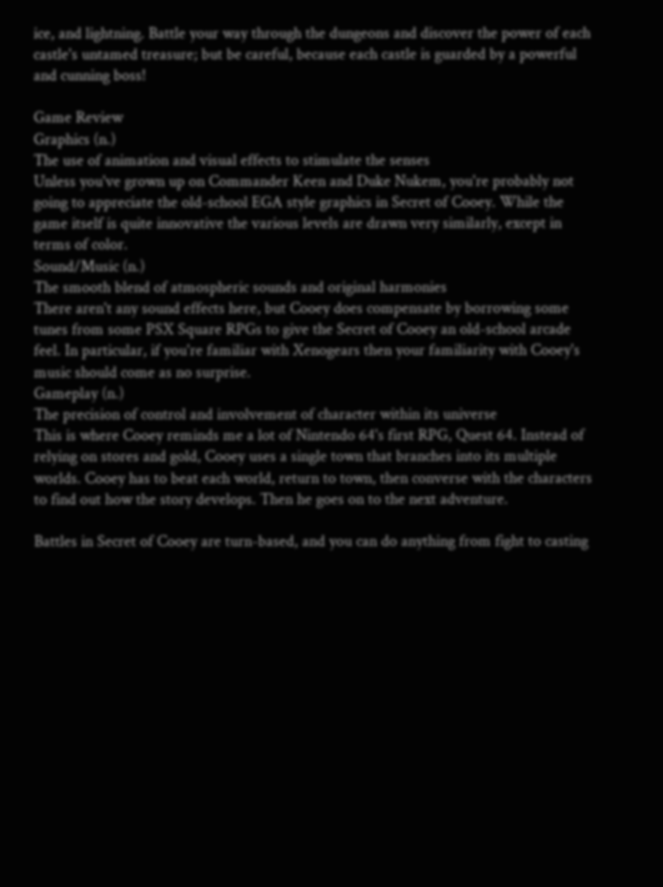ice, and lightning. Battle your way through the dungeons and discover the power of each castle's untamed treasure; but be careful, because each castle is guarded by a powerful and cunning boss!

Game Review
Graphics (n.)
The use of animation and visual effects to stimulate the senses
Unless you've grown up on Commander Keen and Duke Nukem, you're probably not going to appreciate the old-school EGA style graphics in Secret of Cooey. While the game itself is quite innovative the various levels are drawn very similarly, except in terms of color.
Sound/Music (n.)
The smooth blend of atmospheric sounds and original harmonies
There aren't any sound effects here, but Cooey does compensate by borrowing some tunes from some PSX Square RPGs to give the Secret of Cooey an old-school arcade feel. In particular, if you're familiar with Xenogears then your familiarity with Cooey's music should come as no surprise.
Gameplay (n.)
The precision of control and involvement of character within its universe
This is where Cooey reminds me a lot of Nintendo 64's first RPG, Quest 64. Instead of relying on stores and gold, Cooey uses a single town that branches into its multiple worlds. Cooey has to beat each world, return to town, then converse with the characters to find out how the story develops. Then he goes on to the next adventure.

Battles in Secret of Cooey are turn-based, and you can do anything from fight to casting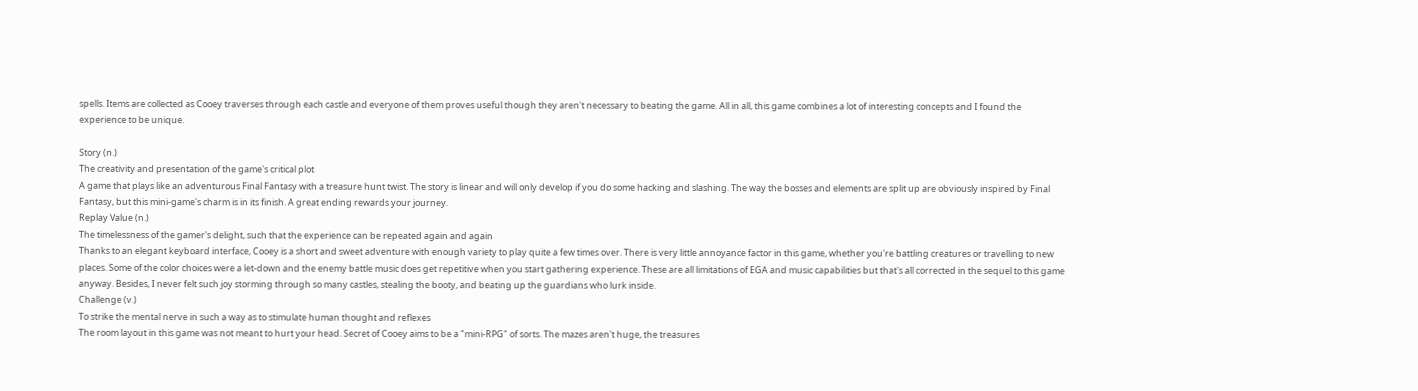spells. Items are collected as Cooey traverses through each castle and everyone of them proves useful though they aren't necessary to beating the game. All in all, this game combines a lot of interesting concepts and I found the experience to be unique.

Story (n.)
The creativity and presentation of the game's critical plot
A game that plays like an adventurous Final Fantasy with a treasure hunt twist. The story is linear and will only develop if you do some hacking and slashing. The way the bosses and elements are split up are obviously inspired by Final Fantasy, but this mini-game's charm is in its finish. A great ending rewards your journey.
Replay Value (n.)
The timelessness of the gamer's delight, such that the experience can be repeated again and again
Thanks to an elegant keyboard interface, Cooey is a short and sweet adventure with enough variety to play quite a few times over. There is very little annoyance factor in this game, whether you're battling creatures or travelling to new places. Some of the color choices were a let-down and the enemy battle music does get repetitive when you start gathering experience. These are all limitations of EGA and music capabilities but that's all corrected in the sequel to this game anyway. Besides, I never felt such joy storming through so many castles, stealing the booty, and beating up the guardians who lurk inside.
Challenge (v.)
To strike the mental nerve in such a way as to stimulate human thought and reflexes
The room layout in this game was not meant to hurt your head. Secret of Cooey aims to be a "mini-RPG" of sorts. The mazes aren't huge, the treasures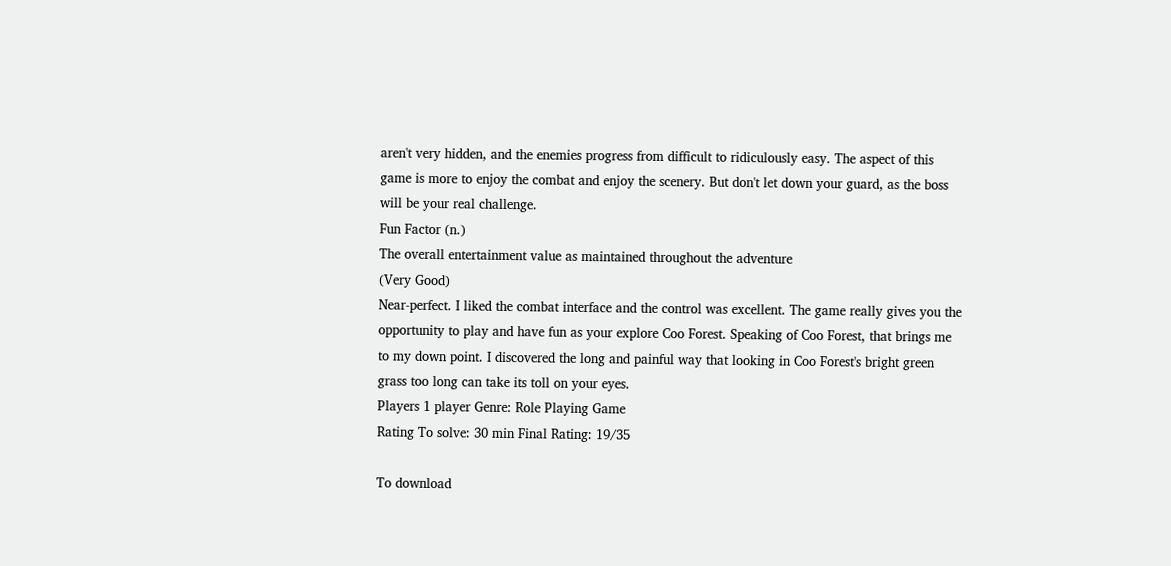aren't very hidden, and the enemies progress from difficult to ridiculously easy. The aspect of this game is more to enjoy the combat and enjoy the scenery. But don't let down your guard, as the boss will be your real challenge.
Fun Factor (n.)
The overall entertainment value as maintained throughout the adventure
(Very Good)
Near-perfect. I liked the combat interface and the control was excellent. The game really gives you the opportunity to play and have fun as your explore Coo Forest. Speaking of Coo Forest, that brings me to my down point. I discovered the long and painful way that looking in Coo Forest's bright green grass too long can take its toll on your eyes.
Players 1 player Genre: Role Playing Game
Rating To solve: 30 min Final Rating: 19/35

To download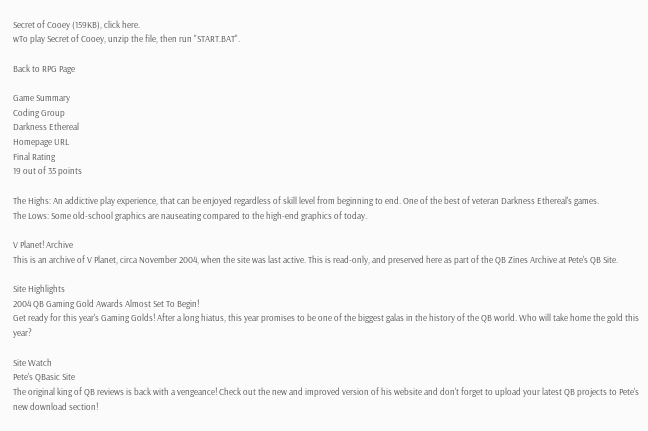Secret of Cooey (159KB), click here.
wTo play Secret of Cooey, unzip the file, then run "START.BAT".

Back to RPG Page

Game Summary
Coding Group
Darkness Ethereal
Homepage URL
Final Rating
19 out of 35 points

The Highs: An addictive play experience, that can be enjoyed regardless of skill level from beginning to end. One of the best of veteran Darkness Ethereal's games.
The Lows: Some old-school graphics are nauseating compared to the high-end graphics of today.

V Planet! Archive
This is an archive of V Planet, circa November 2004, when the site was last active. This is read-only, and preserved here as part of the QB Zines Archive at Pete's QB Site.

Site Highlights
2004 QB Gaming Gold Awards Almost Set To Begin!
Get ready for this year's Gaming Golds! After a long hiatus, this year promises to be one of the biggest galas in the history of the QB world. Who will take home the gold this year?

Site Watch
Pete's QBasic Site
The original king of QB reviews is back with a vengeance! Check out the new and improved version of his website and don't forget to upload your latest QB projects to Pete's new download section!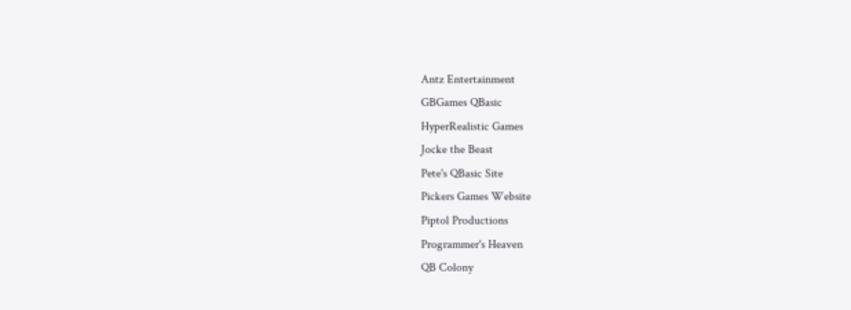Antz Entertainment
GBGames QBasic
HyperRealistic Games
Jocke the Beast
Pete's QBasic Site
Pickers Games Website
Piptol Productions
Programmer's Heaven
QB Colony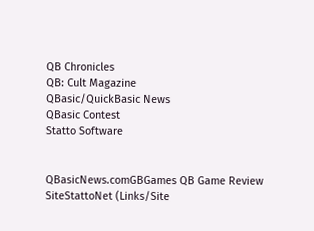QB Chronicles
QB: Cult Magazine
QBasic/QuickBasic News
QBasic Contest
Statto Software


QBasicNews.comGBGames QB Game Review SiteStattoNet (Links/Site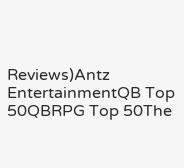Reviews)Antz EntertainmentQB Top 50QBRPG Top 50The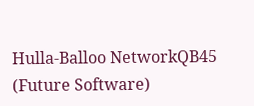Hulla-Balloo NetworkQB45 (Future Software)